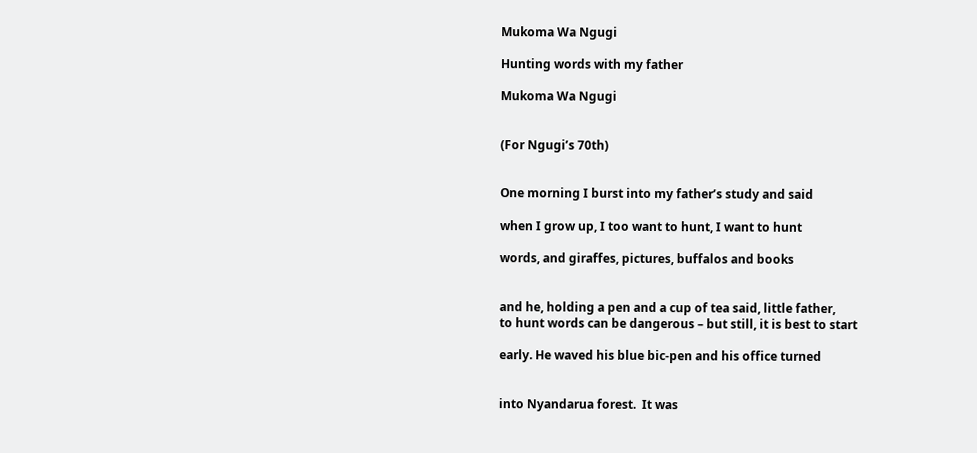Mukoma Wa Ngugi

Hunting words with my father

Mukoma Wa Ngugi


(For Ngugi’s 70th)


One morning I burst into my father’s study and said

when I grow up, I too want to hunt, I want to hunt

words, and giraffes, pictures, buffalos and books


and he, holding a pen and a cup of tea said, little father,
to hunt words can be dangerous – but still, it is best to start

early. He waved his blue bic-pen and his office turned


into Nyandarua forest.  It was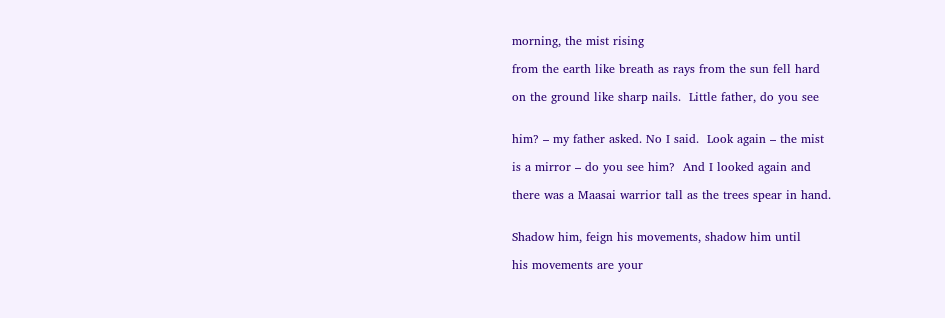morning, the mist rising

from the earth like breath as rays from the sun fell hard

on the ground like sharp nails.  Little father, do you see


him? – my father asked. No I said.  Look again – the mist

is a mirror – do you see him?  And I looked again and

there was a Maasai warrior tall as the trees spear in hand.


Shadow him, feign his movements, shadow him until

his movements are your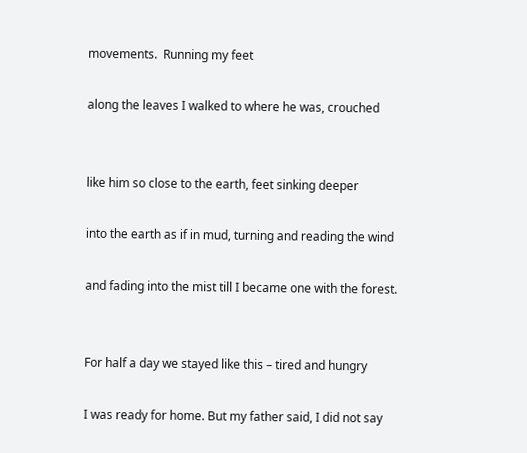movements.  Running my feet

along the leaves I walked to where he was, crouched


like him so close to the earth, feet sinking deeper

into the earth as if in mud, turning and reading the wind

and fading into the mist till I became one with the forest.


For half a day we stayed like this – tired and hungry

I was ready for home. But my father said, I did not say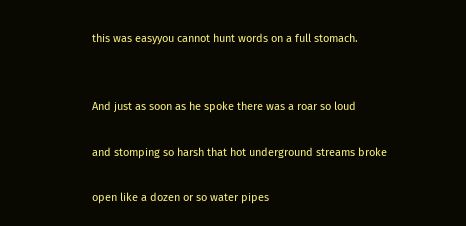this was easyyou cannot hunt words on a full stomach.


And just as soon as he spoke there was a roar so loud

and stomping so harsh that hot underground streams broke

open like a dozen or so water pipes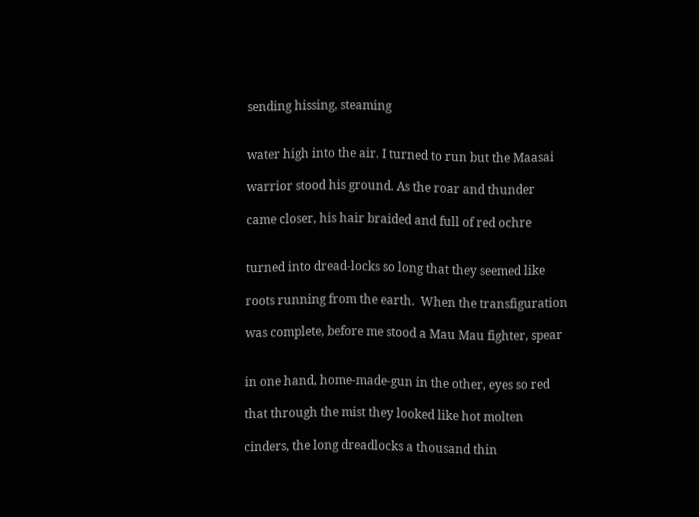sending hissing, steaming


water high into the air. I turned to run but the Maasai

warrior stood his ground. As the roar and thunder

came closer, his hair braided and full of red ochre


turned into dread-locks so long that they seemed like

roots running from the earth.  When the transfiguration

was complete, before me stood a Mau Mau fighter, spear


in one hand, home-made-gun in the other, eyes so red

that through the mist they looked like hot molten

cinders, the long dreadlocks a thousand thin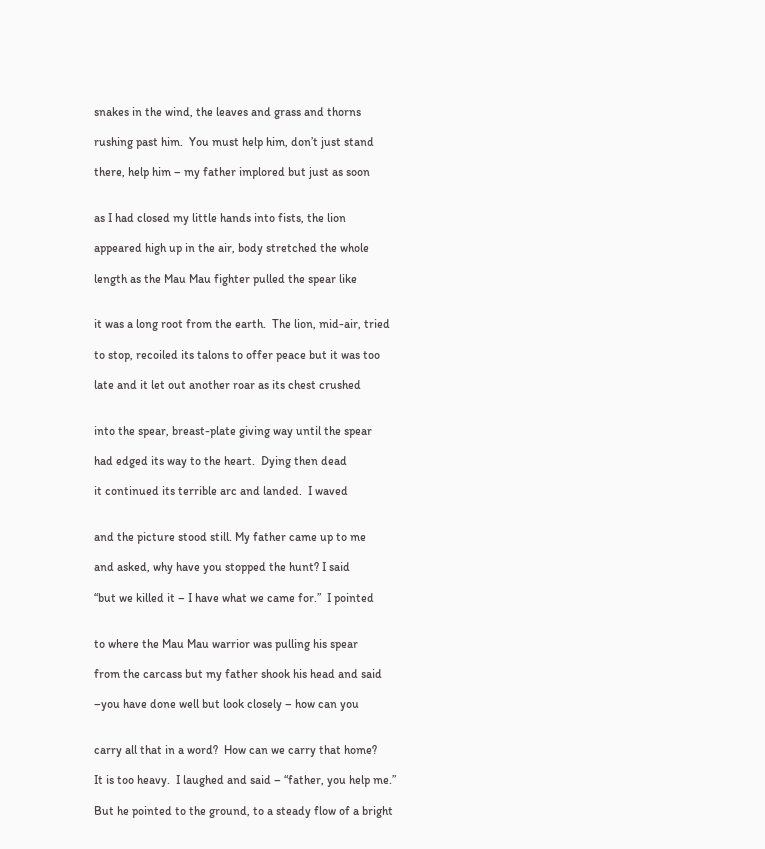snakes in the wind, the leaves and grass and thorns

rushing past him.  You must help him, don’t just stand

there, help him – my father implored but just as soon


as I had closed my little hands into fists, the lion

appeared high up in the air, body stretched the whole

length as the Mau Mau fighter pulled the spear like


it was a long root from the earth.  The lion, mid-air, tried

to stop, recoiled its talons to offer peace but it was too

late and it let out another roar as its chest crushed


into the spear, breast-plate giving way until the spear

had edged its way to the heart.  Dying then dead

it continued its terrible arc and landed.  I waved


and the picture stood still. My father came up to me

and asked, why have you stopped the hunt? I said

“but we killed it – I have what we came for.”  I pointed


to where the Mau Mau warrior was pulling his spear

from the carcass but my father shook his head and said

–you have done well but look closely – how can you


carry all that in a word?  How can we carry that home?

It is too heavy.  I laughed and said – “father, you help me.”

But he pointed to the ground, to a steady flow of a bright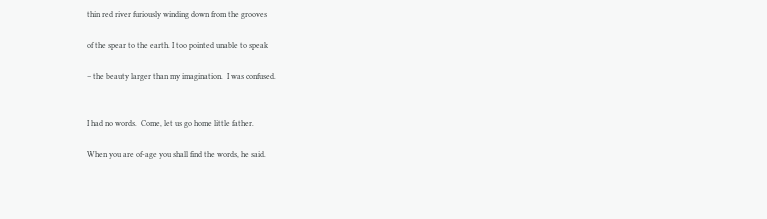thin red river furiously winding down from the grooves

of the spear to the earth. I too pointed unable to speak

– the beauty larger than my imagination.  I was confused.


I had no words.  Come, let us go home little father.

When you are of-age you shall find the words, he said.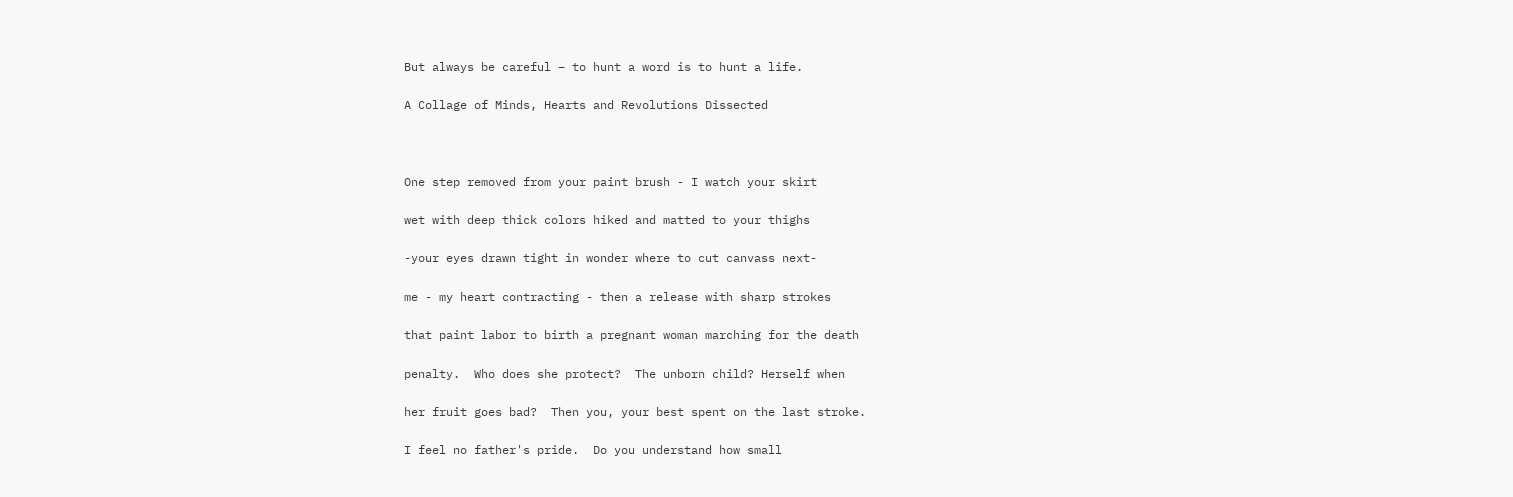But always be careful – to hunt a word is to hunt a life.

A Collage of Minds, Hearts and Revolutions Dissected



One step removed from your paint brush - I watch your skirt

wet with deep thick colors hiked and matted to your thighs

-your eyes drawn tight in wonder where to cut canvass next-

me - my heart contracting - then a release with sharp strokes

that paint labor to birth a pregnant woman marching for the death

penalty.  Who does she protect?  The unborn child? Herself when

her fruit goes bad?  Then you, your best spent on the last stroke.

I feel no father's pride.  Do you understand how small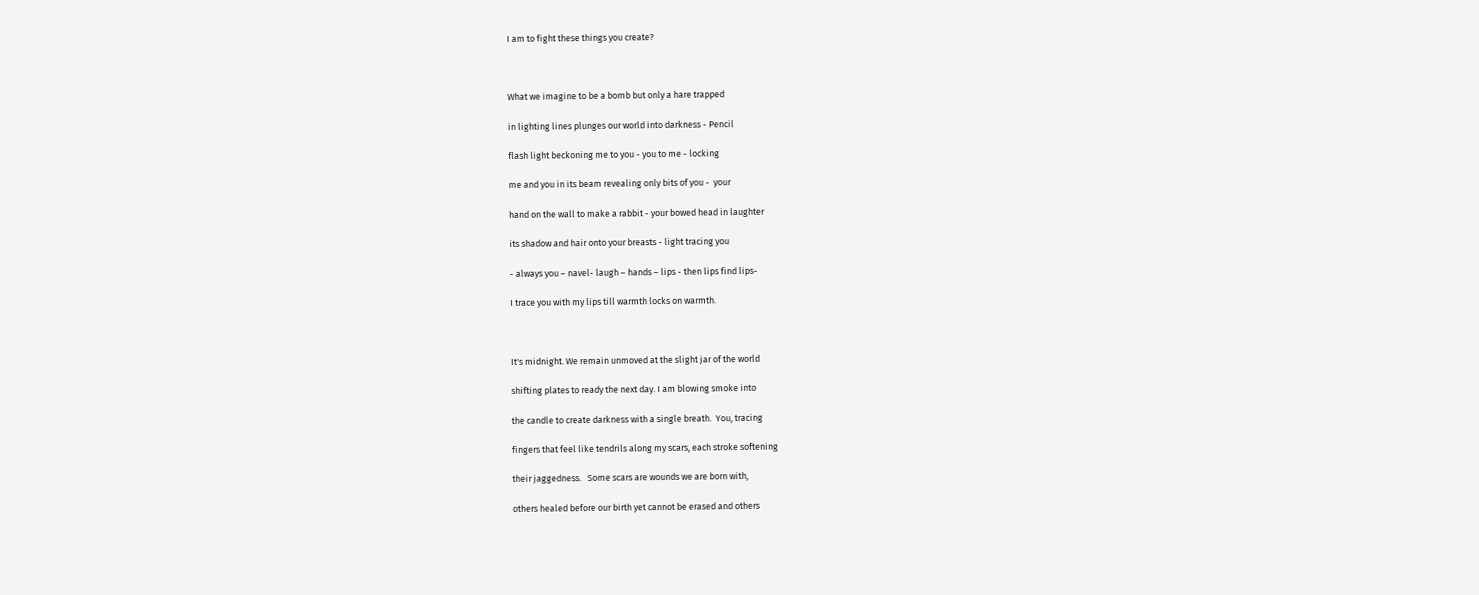I am to fight these things you create?



What we imagine to be a bomb but only a hare trapped

in lighting lines plunges our world into darkness - Pencil

flash light beckoning me to you - you to me - locking

me and you in its beam revealing only bits of you -  your

hand on the wall to make a rabbit - your bowed head in laughter

its shadow and hair onto your breasts - light tracing you

- always you – navel- laugh – hands – lips - then lips find lips-

I trace you with my lips till warmth locks on warmth.



It's midnight. We remain unmoved at the slight jar of the world

shifting plates to ready the next day. I am blowing smoke into

the candle to create darkness with a single breath.  You, tracing

fingers that feel like tendrils along my scars, each stroke softening

their jaggedness.   Some scars are wounds we are born with,

others healed before our birth yet cannot be erased and others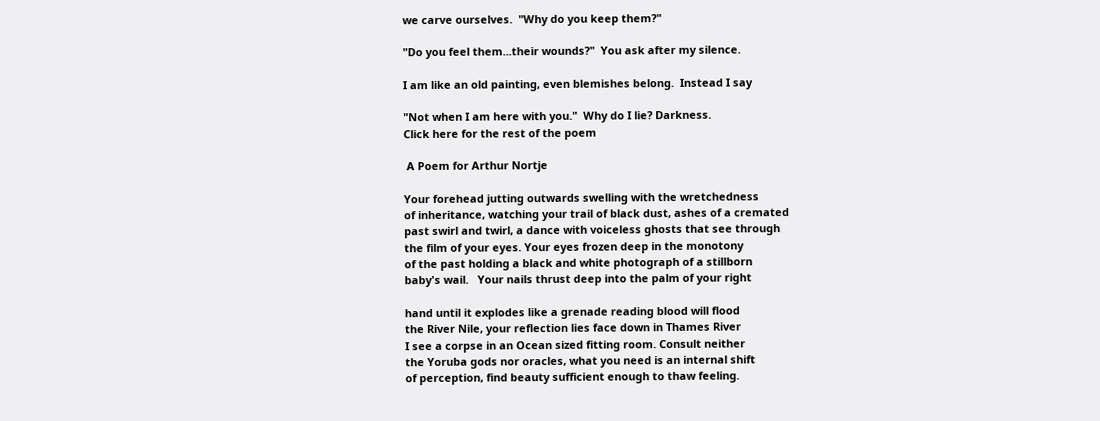we carve ourselves.  "Why do you keep them?"

"Do you feel them...their wounds?"  You ask after my silence.

I am like an old painting, even blemishes belong.  Instead I say

"Not when I am here with you."  Why do I lie? Darkness.
Click here for the rest of the poem

 A Poem for Arthur Nortje

Your forehead jutting outwards swelling with the wretchedness
of inheritance, watching your trail of black dust, ashes of a cremated
past swirl and twirl, a dance with voiceless ghosts that see through
the film of your eyes. Your eyes frozen deep in the monotony
of the past holding a black and white photograph of a stillborn
baby's wail.   Your nails thrust deep into the palm of your right

hand until it explodes like a grenade reading blood will flood
the River Nile, your reflection lies face down in Thames River
I see a corpse in an Ocean sized fitting room. Consult neither
the Yoruba gods nor oracles, what you need is an internal shift
of perception, find beauty sufficient enough to thaw feeling.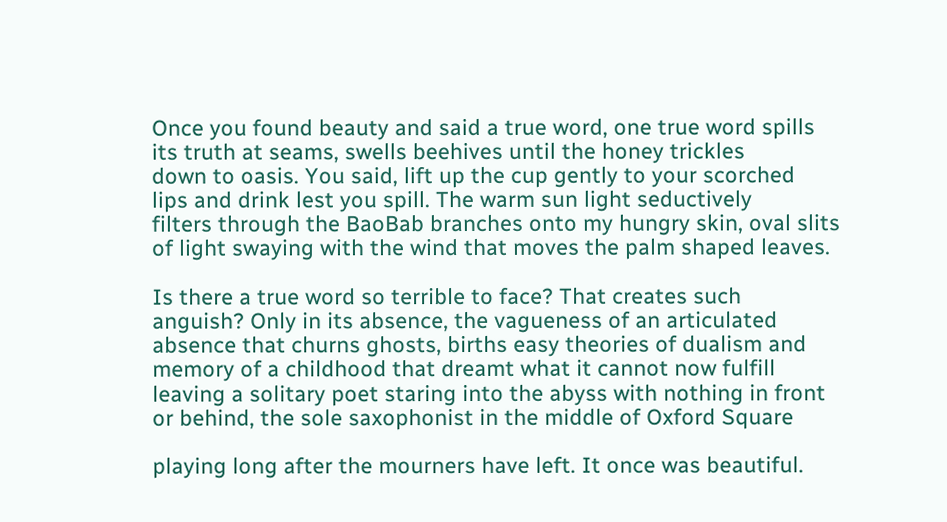Once you found beauty and said a true word, one true word spills
its truth at seams, swells beehives until the honey trickles
down to oasis. You said, lift up the cup gently to your scorched
lips and drink lest you spill. The warm sun light seductively
filters through the BaoBab branches onto my hungry skin, oval slits
of light swaying with the wind that moves the palm shaped leaves.

Is there a true word so terrible to face? That creates such
anguish? Only in its absence, the vagueness of an articulated
absence that churns ghosts, births easy theories of dualism and
memory of a childhood that dreamt what it cannot now fulfill
leaving a solitary poet staring into the abyss with nothing in front
or behind, the sole saxophonist in the middle of Oxford Square

playing long after the mourners have left. It once was beautiful.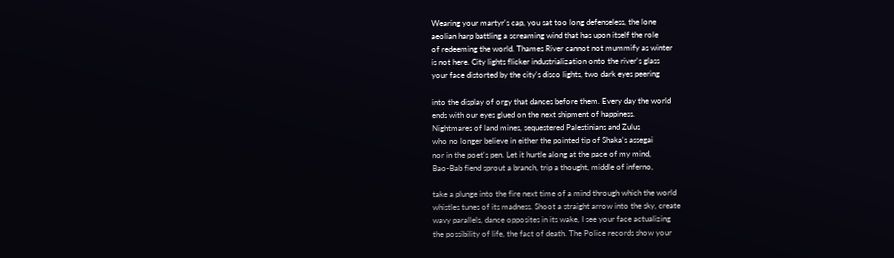Wearing your martyr's cap, you sat too long defenseless, the lone
aeolian harp battling a screaming wind that has upon itself the role
of redeeming the world. Thames River cannot not mummify as winter
is not here. City lights flicker industrialization onto the river's glass
your face distorted by the city's disco lights, two dark eyes peering

into the display of orgy that dances before them. Every day the world
ends with our eyes glued on the next shipment of happiness.
Nightmares of land mines, sequestered Palestinians and Zulus
who no longer believe in either the pointed tip of Shaka's assegai
nor in the poet's pen. Let it hurtle along at the pace of my mind,
Bao-Bab fiend sprout a branch, trip a thought, middle of inferno,

take a plunge into the fire next time of a mind through which the world
whistles tunes of its madness. Shoot a straight arrow into the sky, create
wavy parallels, dance opposites in its wake, I see your face actualizing
the possibility of life, the fact of death. The Police records show your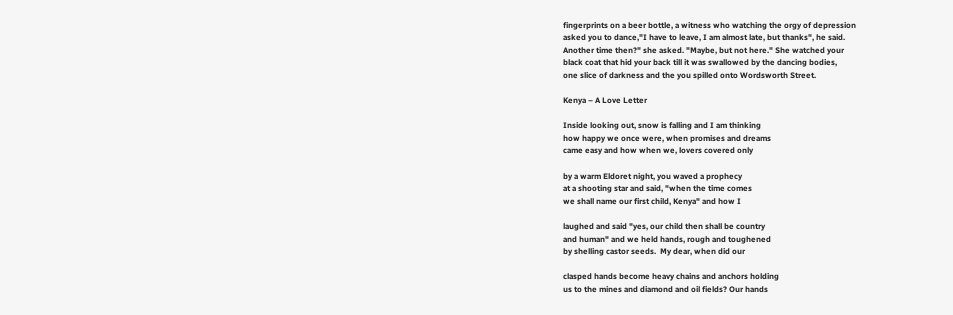fingerprints on a beer bottle, a witness who watching the orgy of depression
asked you to dance,"I have to leave, I am almost late, but thanks", he said.
Another time then?" she asked. "Maybe, but not here." She watched your
black coat that hid your back till it was swallowed by the dancing bodies,
one slice of darkness and the you spilled onto Wordsworth Street.

Kenya – A Love Letter

Inside looking out, snow is falling and I am thinking
how happy we once were, when promises and dreams
came easy and how when we, lovers covered only

by a warm Eldoret night, you waved a prophecy
at a shooting star and said, "when the time comes
we shall name our first child, Kenya" and how I

laughed and said "yes, our child then shall be country
and human" and we held hands, rough and toughened
by shelling castor seeds.  My dear, when did our

clasped hands become heavy chains and anchors holding
us to the mines and diamond and oil fields? Our hands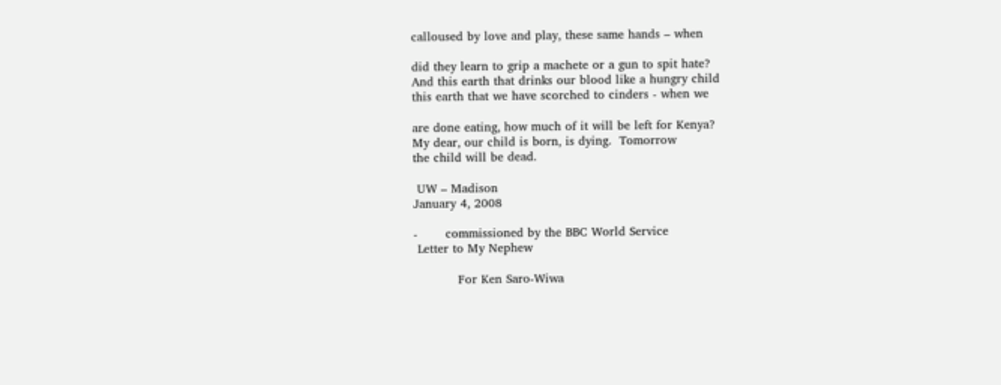calloused by love and play, these same hands – when

did they learn to grip a machete or a gun to spit hate?
And this earth that drinks our blood like a hungry child
this earth that we have scorched to cinders - when we

are done eating, how much of it will be left for Kenya?
My dear, our child is born, is dying.  Tomorrow
the child will be dead.

 UW – Madison
January 4, 2008

-       commissioned by the BBC World Service
 Letter to My Nephew

           For Ken Saro-Wiwa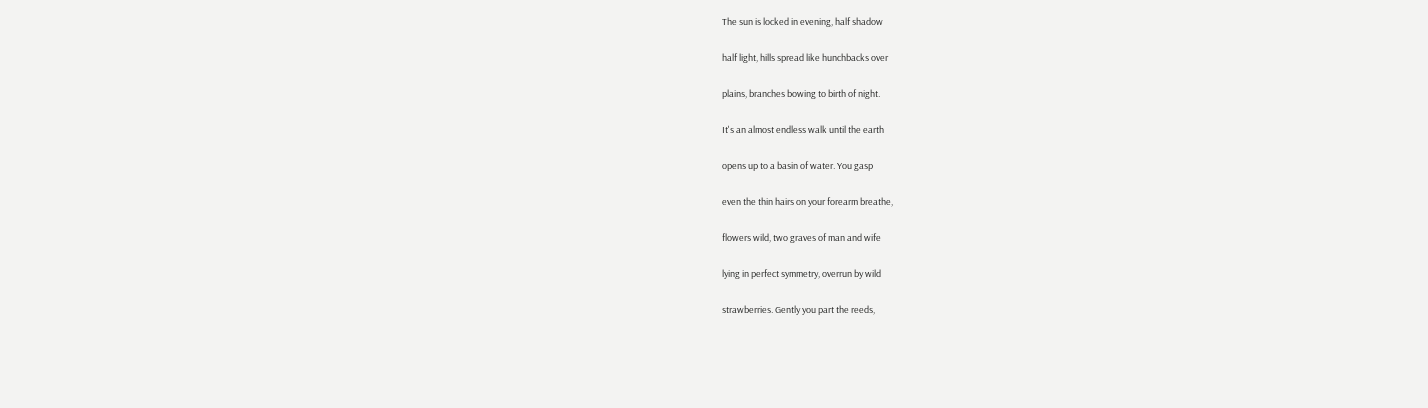The sun is locked in evening, half shadow

half light, hills spread like hunchbacks over

plains, branches bowing to birth of night.

It's an almost endless walk until the earth

opens up to a basin of water. You gasp

even the thin hairs on your forearm breathe,

flowers wild, two graves of man and wife

lying in perfect symmetry, overrun by wild

strawberries. Gently you part the reeds,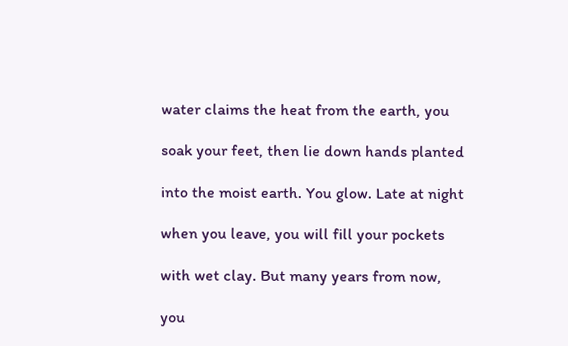water claims the heat from the earth, you

soak your feet, then lie down hands planted

into the moist earth. You glow. Late at night

when you leave, you will fill your pockets

with wet clay. But many years from now,

you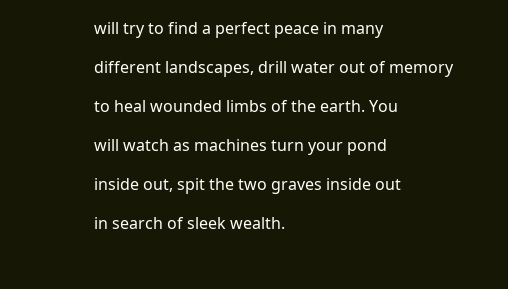will try to find a perfect peace in many

different landscapes, drill water out of memory

to heal wounded limbs of the earth. You

will watch as machines turn your pond

inside out, spit the two graves inside out

in search of sleek wealth.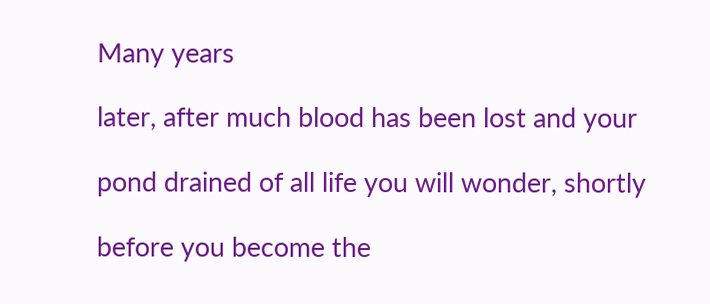Many years

later, after much blood has been lost and your

pond drained of all life you will wonder, shortly

before you become the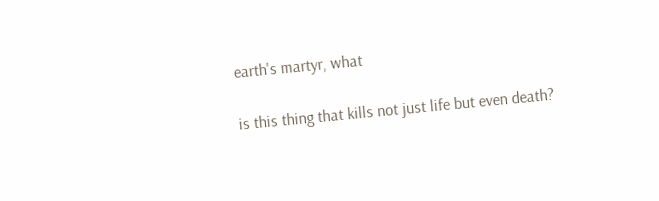earth's martyr, what

is this thing that kills not just life but even death?